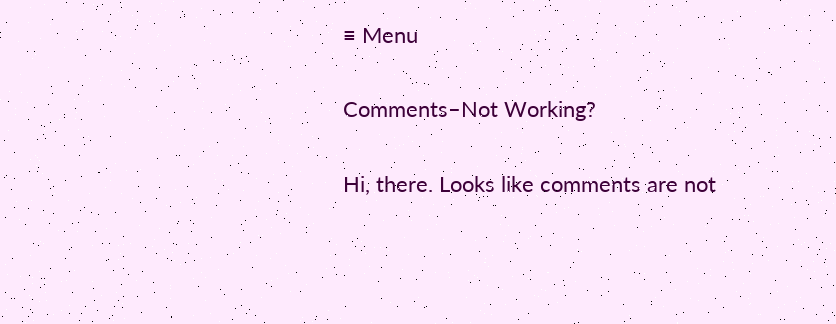≡ Menu

Comments–Not Working?

Hi, there. Looks like comments are not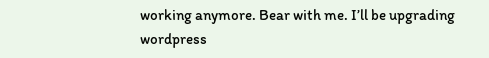working anymore. Bear with me. I’ll be upgrading wordpress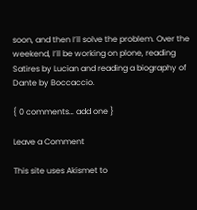soon, and then I’ll solve the problem. Over the weekend, I’ll be working on plone, reading Satires by Lucian and reading a biography of Dante by Boccaccio.

{ 0 comments… add one }

Leave a Comment

This site uses Akismet to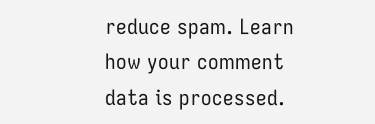reduce spam. Learn how your comment data is processed.